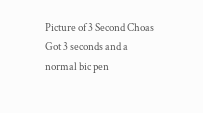Picture of 3 Second Choas
Got 3 seconds and a normal bic pen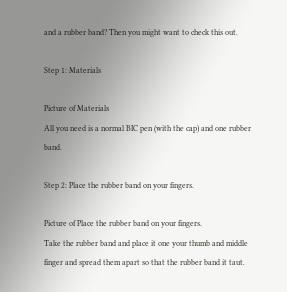and a rubber band? Then you might want to check this out.

Step 1: Materials

Picture of Materials
All you need is a normal BIC pen (with the cap) and one rubber band.

Step 2: Place the rubber band on your fingers.

Picture of Place the rubber band on your fingers.
Take the rubber band and place it one your thumb and middle finger and spread them apart so that the rubber band it taut.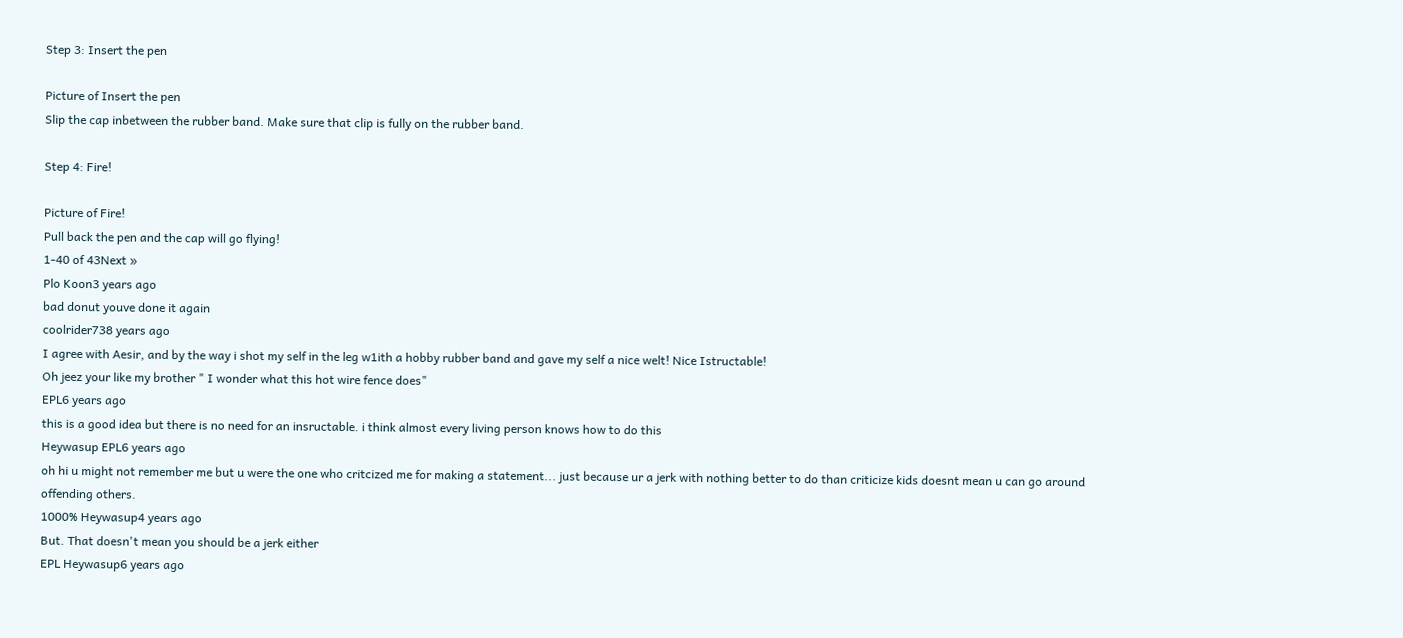Step 3: Insert the pen

Picture of Insert the pen
Slip the cap inbetween the rubber band. Make sure that clip is fully on the rubber band.

Step 4: Fire!

Picture of Fire!
Pull back the pen and the cap will go flying!
1-40 of 43Next »
Plo Koon3 years ago
bad donut youve done it again
coolrider738 years ago
I agree with Aesir, and by the way i shot my self in the leg w1ith a hobby rubber band and gave my self a nice welt! Nice Istructable!
Oh jeez your like my brother " I wonder what this hot wire fence does"
EPL6 years ago
this is a good idea but there is no need for an insructable. i think almost every living person knows how to do this
Heywasup EPL6 years ago
oh hi u might not remember me but u were the one who critcized me for making a statement... just because ur a jerk with nothing better to do than criticize kids doesnt mean u can go around offending others.
1000% Heywasup4 years ago
But. That doesn't mean you should be a jerk either
EPL Heywasup6 years ago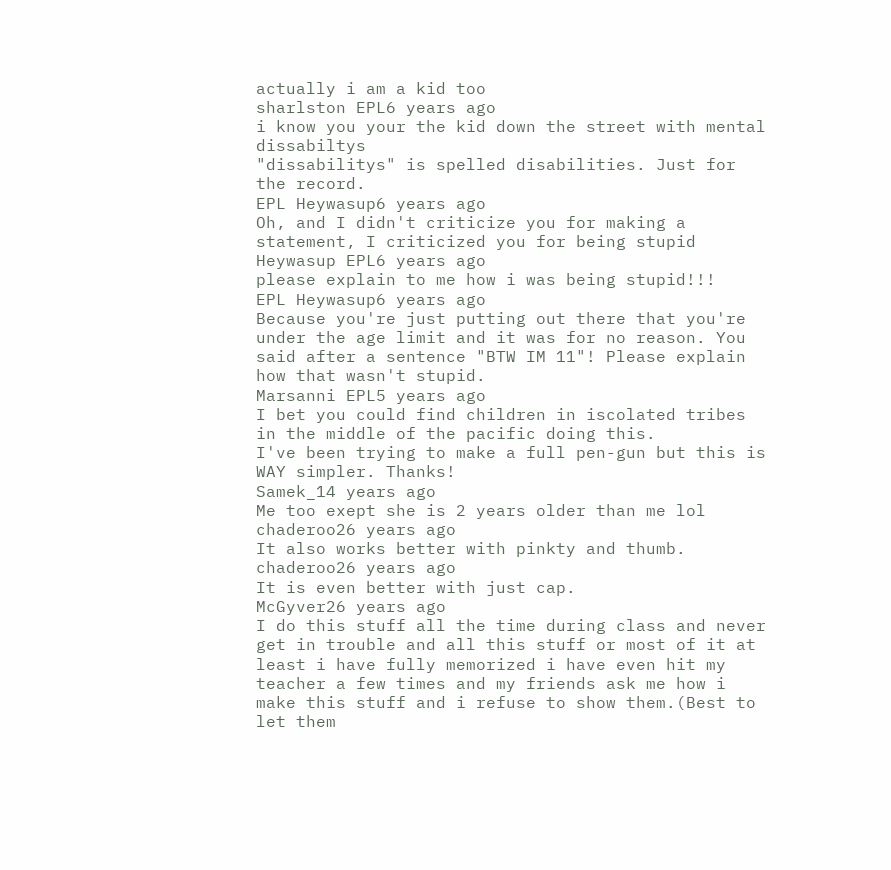actually i am a kid too
sharlston EPL6 years ago
i know you your the kid down the street with mental dissabiltys
"dissabilitys" is spelled disabilities. Just for the record.
EPL Heywasup6 years ago
Oh, and I didn't criticize you for making a statement, I criticized you for being stupid
Heywasup EPL6 years ago
please explain to me how i was being stupid!!!
EPL Heywasup6 years ago
Because you're just putting out there that you're under the age limit and it was for no reason. You said after a sentence "BTW IM 11"! Please explain how that wasn't stupid.
Marsanni EPL5 years ago
I bet you could find children in iscolated tribes in the middle of the pacific doing this.
I've been trying to make a full pen-gun but this is WAY simpler. Thanks!
Samek_14 years ago
Me too exept she is 2 years older than me lol
chaderoo26 years ago
It also works better with pinkty and thumb.
chaderoo26 years ago
It is even better with just cap.
McGyver26 years ago
I do this stuff all the time during class and never get in trouble and all this stuff or most of it at least i have fully memorized i have even hit my teacher a few times and my friends ask me how i make this stuff and i refuse to show them.(Best to let them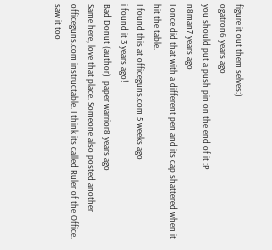figure it out them selves:)
ogatron6 years ago
you should put a push pin on the end of it :P
n8man7 years ago
I once did that with a different pen and its cap shattered when it hit the table.
I found this at officeguns.com 5 weeks ago
i found it 3 years ago!
Bad Donut (author)  paper warrior8 years ago
Same here, love that place. Someone also posted another officeguns.com instructable. I think its called Ruler of the Office.
saw it too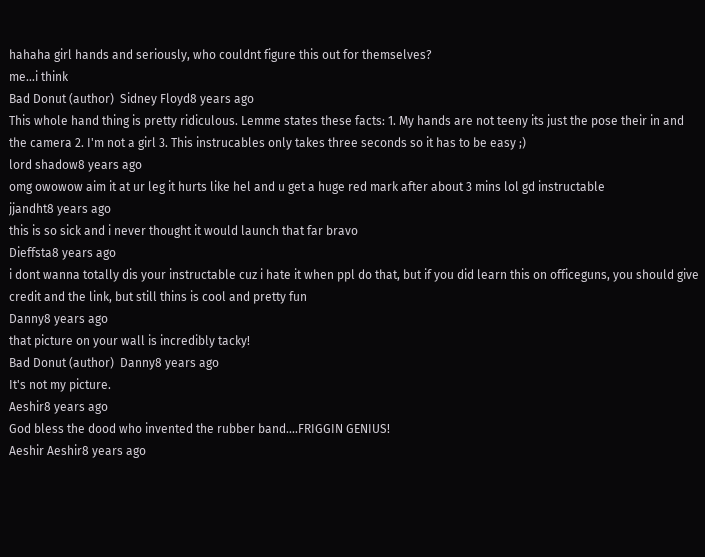hahaha girl hands and seriously, who couldnt figure this out for themselves?
me...i think
Bad Donut (author)  Sidney Floyd8 years ago
This whole hand thing is pretty ridiculous. Lemme states these facts: 1. My hands are not teeny its just the pose their in and the camera 2. I'm not a girl 3. This instrucables only takes three seconds so it has to be easy ;)
lord shadow8 years ago
omg owowow aim it at ur leg it hurts like hel and u get a huge red mark after about 3 mins lol gd instructable
jjandht8 years ago
this is so sick and i never thought it would launch that far bravo
Dieffsta8 years ago
i dont wanna totally dis your instructable cuz i hate it when ppl do that, but if you did learn this on officeguns, you should give credit and the link, but still thins is cool and pretty fun
Danny8 years ago
that picture on your wall is incredibly tacky!
Bad Donut (author)  Danny8 years ago
It's not my picture.
Aeshir8 years ago
God bless the dood who invented the rubber band....FRIGGIN GENIUS!
Aeshir Aeshir8 years ago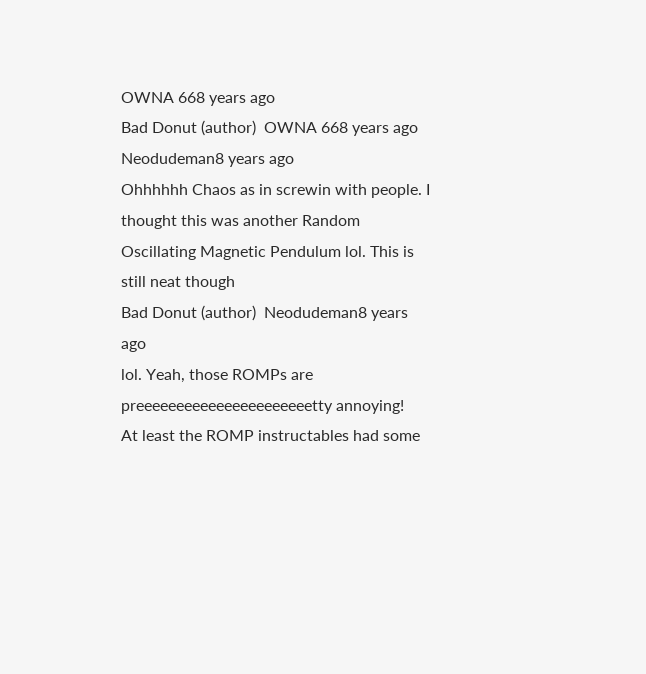OWNA 668 years ago
Bad Donut (author)  OWNA 668 years ago
Neodudeman8 years ago
Ohhhhhh Chaos as in screwin with people. I thought this was another Random Oscillating Magnetic Pendulum lol. This is still neat though
Bad Donut (author)  Neodudeman8 years ago
lol. Yeah, those ROMPs are preeeeeeeeeeeeeeeeeeeeeetty annoying!
At least the ROMP instructables had some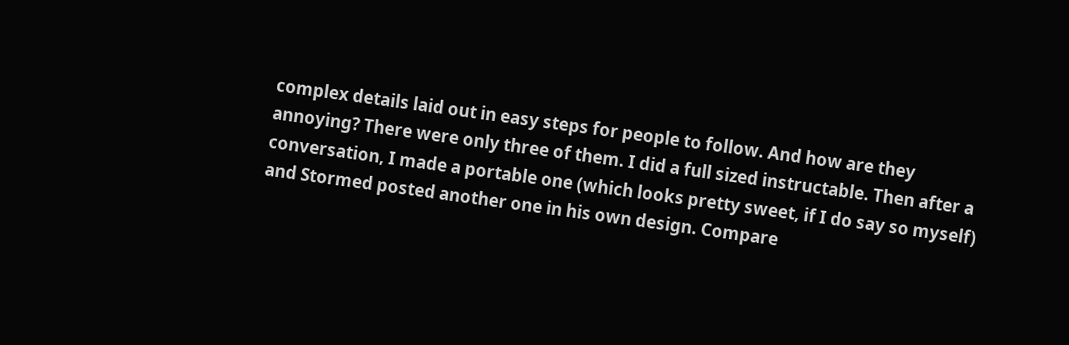complex details laid out in easy steps for people to follow. And how are they annoying? There were only three of them. I did a full sized instructable. Then after a conversation, I made a portable one (which looks pretty sweet, if I do say so myself) and Stormed posted another one in his own design. Compare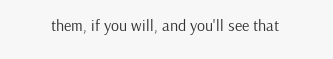them, if you will, and you'll see that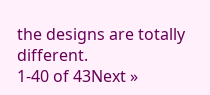the designs are totally different.
1-40 of 43Next »